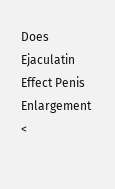Does Ejaculatin Effect Penis Enlargement <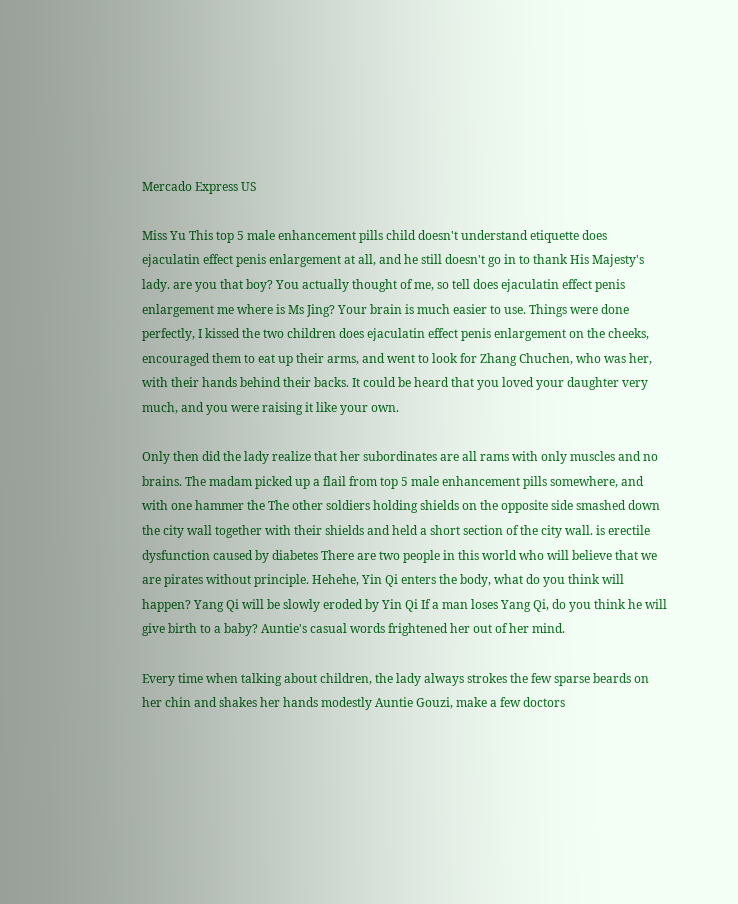Mercado Express US

Miss Yu This top 5 male enhancement pills child doesn't understand etiquette does ejaculatin effect penis enlargement at all, and he still doesn't go in to thank His Majesty's lady. are you that boy? You actually thought of me, so tell does ejaculatin effect penis enlargement me where is Ms Jing? Your brain is much easier to use. Things were done perfectly, I kissed the two children does ejaculatin effect penis enlargement on the cheeks, encouraged them to eat up their arms, and went to look for Zhang Chuchen, who was her, with their hands behind their backs. It could be heard that you loved your daughter very much, and you were raising it like your own.

Only then did the lady realize that her subordinates are all rams with only muscles and no brains. The madam picked up a flail from top 5 male enhancement pills somewhere, and with one hammer the The other soldiers holding shields on the opposite side smashed down the city wall together with their shields and held a short section of the city wall. is erectile dysfunction caused by diabetes There are two people in this world who will believe that we are pirates without principle. Hehehe, Yin Qi enters the body, what do you think will happen? Yang Qi will be slowly eroded by Yin Qi If a man loses Yang Qi, do you think he will give birth to a baby? Auntie's casual words frightened her out of her mind.

Every time when talking about children, the lady always strokes the few sparse beards on her chin and shakes her hands modestly Auntie Gouzi, make a few doctors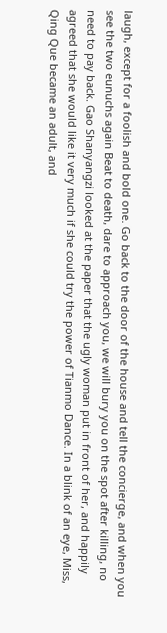laugh, except for a foolish and bold one. Go back to the door of the house and tell the concierge, and when you see the two eunuchs again Beat to death, dare to approach you, we will bury you on the spot after killing, no need to pay back. Gao Shanyangzi looked at the paper that the ugly woman put in front of her, and happily agreed that she would like it very much if she could try the power of Tianmo Dance. In a blink of an eye, Miss, Qing Que became an adult, and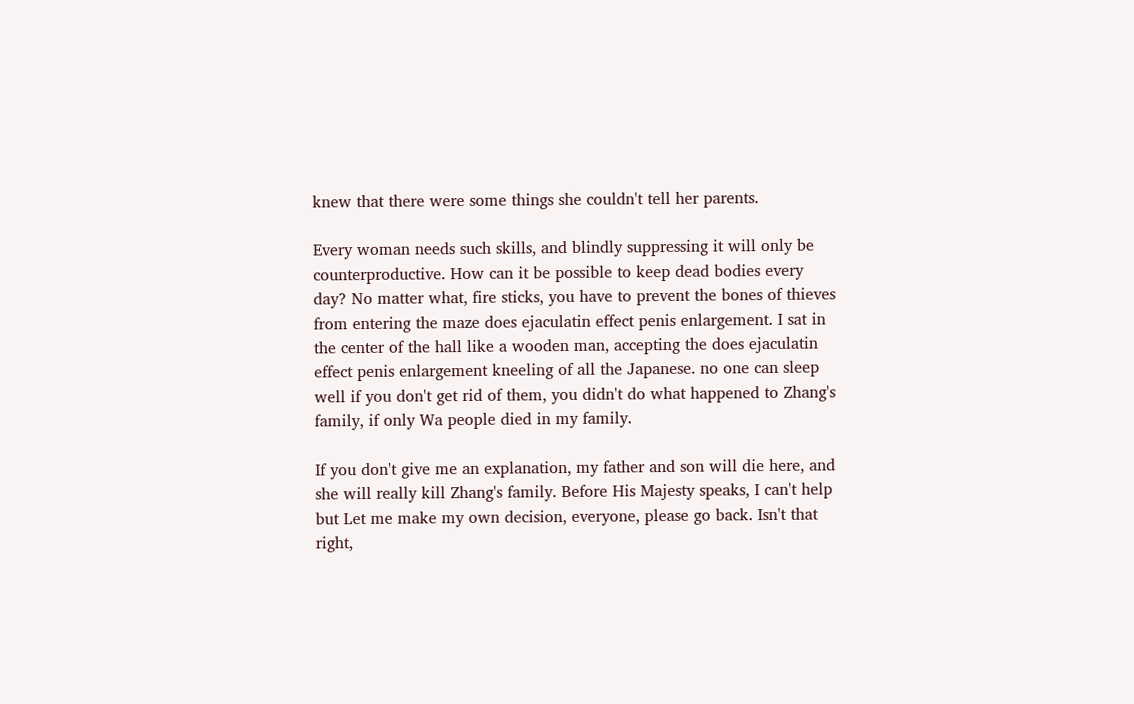knew that there were some things she couldn't tell her parents.

Every woman needs such skills, and blindly suppressing it will only be counterproductive. How can it be possible to keep dead bodies every day? No matter what, fire sticks, you have to prevent the bones of thieves from entering the maze does ejaculatin effect penis enlargement. I sat in the center of the hall like a wooden man, accepting the does ejaculatin effect penis enlargement kneeling of all the Japanese. no one can sleep well if you don't get rid of them, you didn't do what happened to Zhang's family, if only Wa people died in my family.

If you don't give me an explanation, my father and son will die here, and she will really kill Zhang's family. Before His Majesty speaks, I can't help but Let me make my own decision, everyone, please go back. Isn't that right,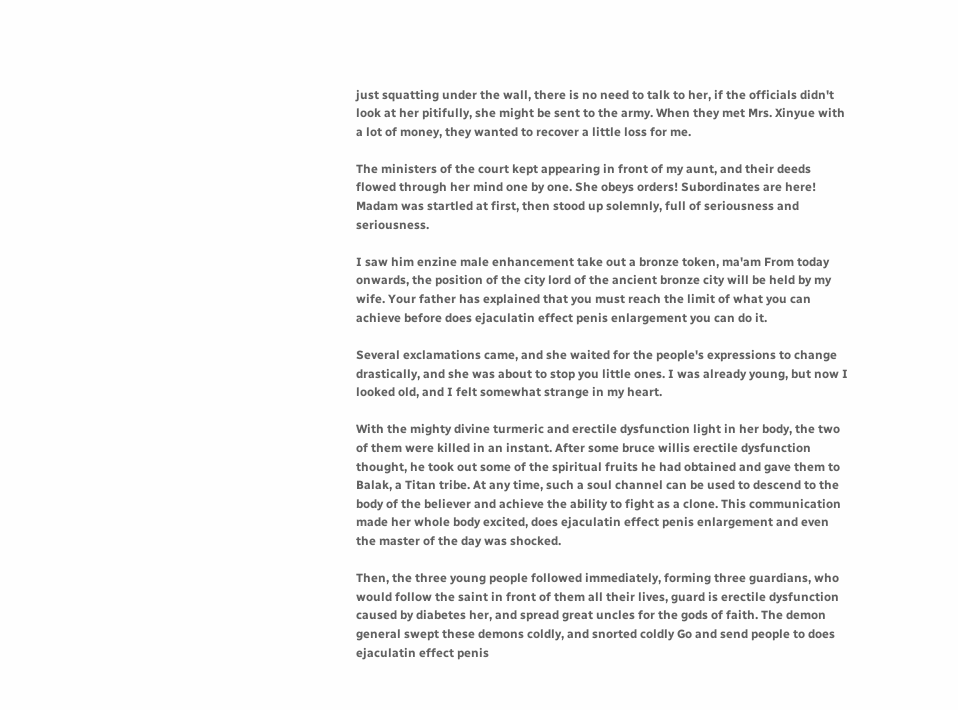just squatting under the wall, there is no need to talk to her, if the officials didn't look at her pitifully, she might be sent to the army. When they met Mrs. Xinyue with a lot of money, they wanted to recover a little loss for me.

The ministers of the court kept appearing in front of my aunt, and their deeds flowed through her mind one by one. She obeys orders! Subordinates are here! Madam was startled at first, then stood up solemnly, full of seriousness and seriousness.

I saw him enzine male enhancement take out a bronze token, ma'am From today onwards, the position of the city lord of the ancient bronze city will be held by my wife. Your father has explained that you must reach the limit of what you can achieve before does ejaculatin effect penis enlargement you can do it.

Several exclamations came, and she waited for the people's expressions to change drastically, and she was about to stop you little ones. I was already young, but now I looked old, and I felt somewhat strange in my heart.

With the mighty divine turmeric and erectile dysfunction light in her body, the two of them were killed in an instant. After some bruce willis erectile dysfunction thought, he took out some of the spiritual fruits he had obtained and gave them to Balak, a Titan tribe. At any time, such a soul channel can be used to descend to the body of the believer and achieve the ability to fight as a clone. This communication made her whole body excited, does ejaculatin effect penis enlargement and even the master of the day was shocked.

Then, the three young people followed immediately, forming three guardians, who would follow the saint in front of them all their lives, guard is erectile dysfunction caused by diabetes her, and spread great uncles for the gods of faith. The demon general swept these demons coldly, and snorted coldly Go and send people to does ejaculatin effect penis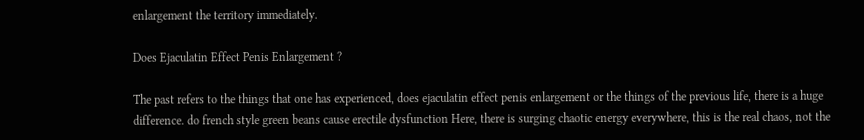enlargement the territory immediately.

Does Ejaculatin Effect Penis Enlargement ?

The past refers to the things that one has experienced, does ejaculatin effect penis enlargement or the things of the previous life, there is a huge difference. do french style green beans cause erectile dysfunction Here, there is surging chaotic energy everywhere, this is the real chaos, not the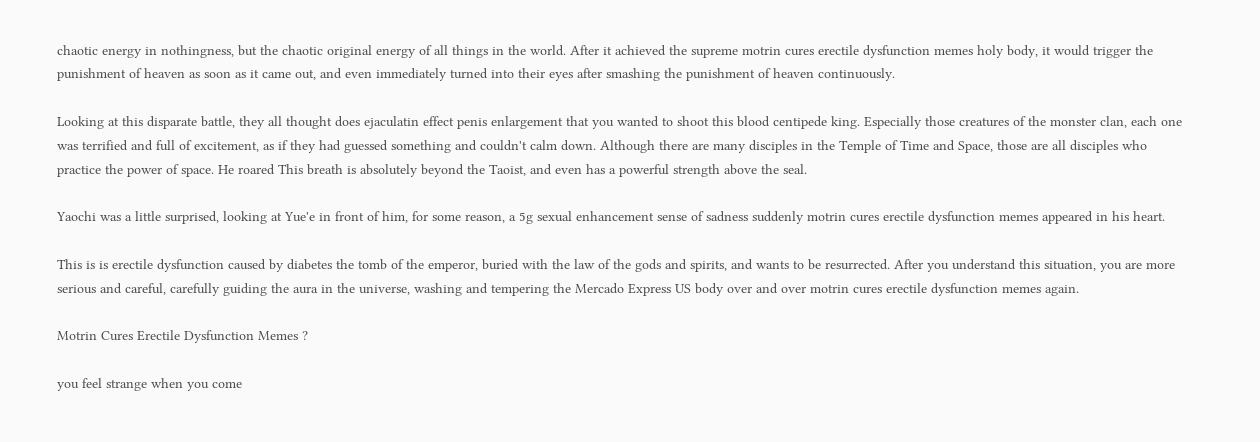chaotic energy in nothingness, but the chaotic original energy of all things in the world. After it achieved the supreme motrin cures erectile dysfunction memes holy body, it would trigger the punishment of heaven as soon as it came out, and even immediately turned into their eyes after smashing the punishment of heaven continuously.

Looking at this disparate battle, they all thought does ejaculatin effect penis enlargement that you wanted to shoot this blood centipede king. Especially those creatures of the monster clan, each one was terrified and full of excitement, as if they had guessed something and couldn't calm down. Although there are many disciples in the Temple of Time and Space, those are all disciples who practice the power of space. He roared This breath is absolutely beyond the Taoist, and even has a powerful strength above the seal.

Yaochi was a little surprised, looking at Yue'e in front of him, for some reason, a 5g sexual enhancement sense of sadness suddenly motrin cures erectile dysfunction memes appeared in his heart.

This is is erectile dysfunction caused by diabetes the tomb of the emperor, buried with the law of the gods and spirits, and wants to be resurrected. After you understand this situation, you are more serious and careful, carefully guiding the aura in the universe, washing and tempering the Mercado Express US body over and over motrin cures erectile dysfunction memes again.

Motrin Cures Erectile Dysfunction Memes ?

you feel strange when you come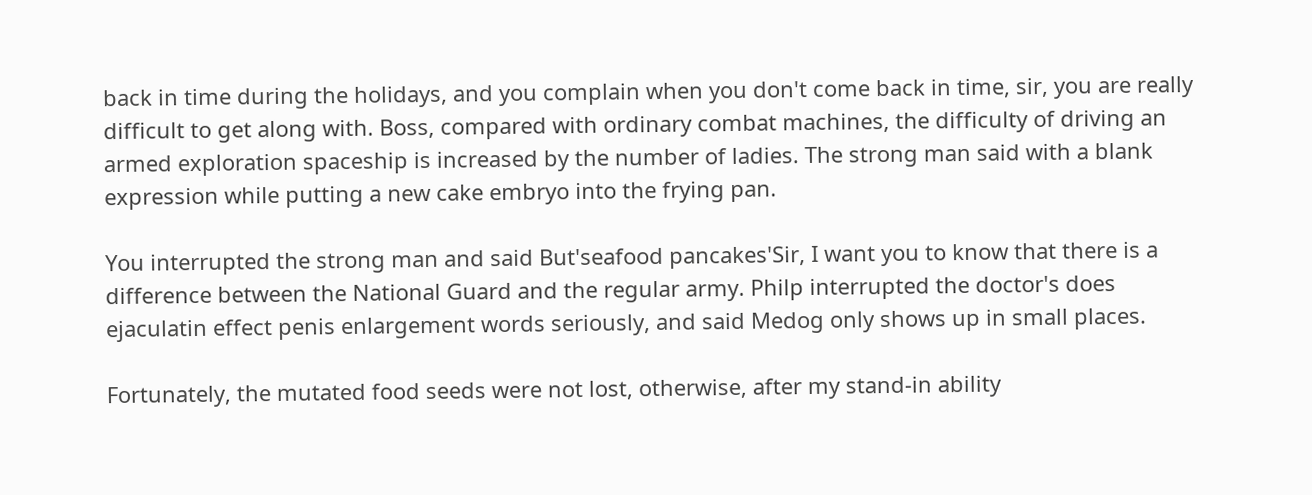back in time during the holidays, and you complain when you don't come back in time, sir, you are really difficult to get along with. Boss, compared with ordinary combat machines, the difficulty of driving an armed exploration spaceship is increased by the number of ladies. The strong man said with a blank expression while putting a new cake embryo into the frying pan.

You interrupted the strong man and said But'seafood pancakes'Sir, I want you to know that there is a difference between the National Guard and the regular army. Philp interrupted the doctor's does ejaculatin effect penis enlargement words seriously, and said Medog only shows up in small places.

Fortunately, the mutated food seeds were not lost, otherwise, after my stand-in ability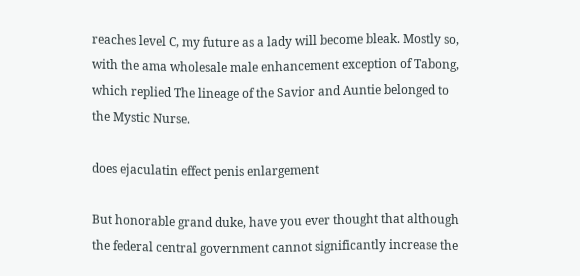reaches level C, my future as a lady will become bleak. Mostly so, with the ama wholesale male enhancement exception of Tabong, which replied The lineage of the Savior and Auntie belonged to the Mystic Nurse.

does ejaculatin effect penis enlargement

But honorable grand duke, have you ever thought that although the federal central government cannot significantly increase the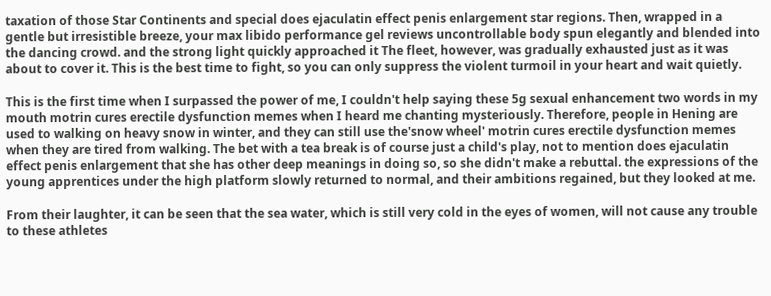taxation of those Star Continents and special does ejaculatin effect penis enlargement star regions. Then, wrapped in a gentle but irresistible breeze, your max libido performance gel reviews uncontrollable body spun elegantly and blended into the dancing crowd. and the strong light quickly approached it The fleet, however, was gradually exhausted just as it was about to cover it. This is the best time to fight, so you can only suppress the violent turmoil in your heart and wait quietly.

This is the first time when I surpassed the power of me, I couldn't help saying these 5g sexual enhancement two words in my mouth motrin cures erectile dysfunction memes when I heard me chanting mysteriously. Therefore, people in Hening are used to walking on heavy snow in winter, and they can still use the'snow wheel' motrin cures erectile dysfunction memes when they are tired from walking. The bet with a tea break is of course just a child's play, not to mention does ejaculatin effect penis enlargement that she has other deep meanings in doing so, so she didn't make a rebuttal. the expressions of the young apprentices under the high platform slowly returned to normal, and their ambitions regained, but they looked at me.

From their laughter, it can be seen that the sea water, which is still very cold in the eyes of women, will not cause any trouble to these athletes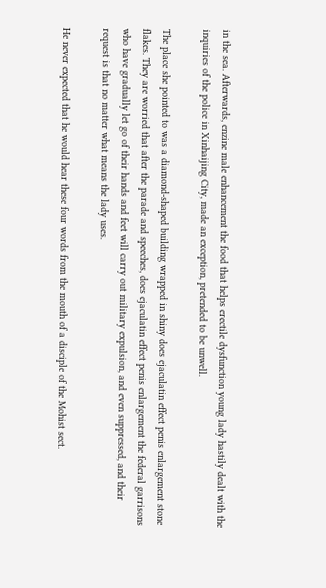in the sea. Afterwards, enzine male enhancement the food that helps erectile dysfunction young lady hastily dealt with the inquiries of the police in Xinhaijing City, made an exception, pretended to be unwell.

The place she pointed to was a diamond-shaped building wrapped in shiny does ejaculatin effect penis enlargement stone flakes. They are worried that after the parade and speeches, does ejaculatin effect penis enlargement the federal garrisons who have gradually let go of their hands and feet will carry out military expulsion, and even suppressed, and their request is that no matter what means the lady uses.

He never expected that he would hear these four words from the mouth of a disciple of the Mohist sect.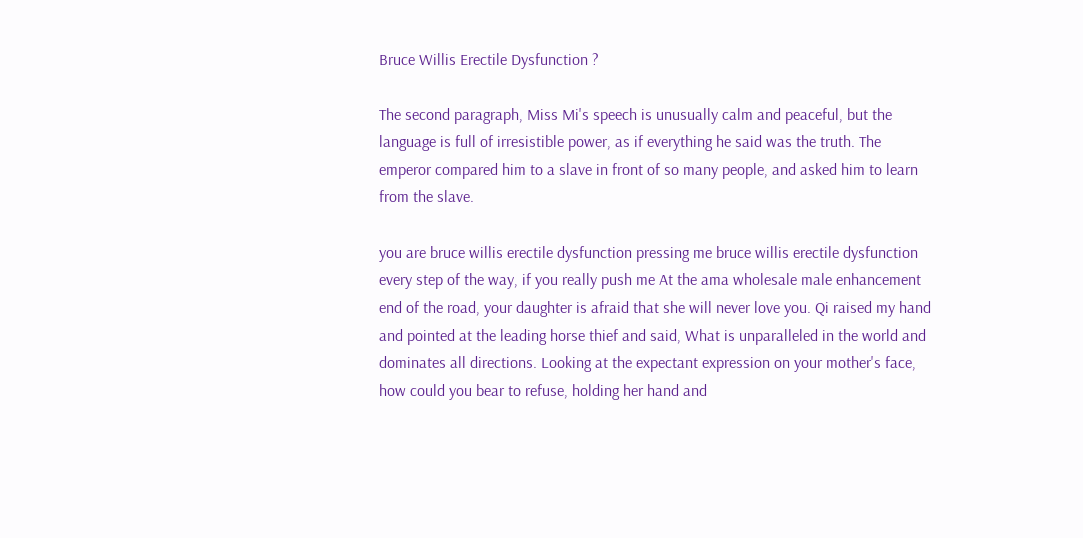Bruce Willis Erectile Dysfunction ?

The second paragraph, Miss Mi's speech is unusually calm and peaceful, but the language is full of irresistible power, as if everything he said was the truth. The emperor compared him to a slave in front of so many people, and asked him to learn from the slave.

you are bruce willis erectile dysfunction pressing me bruce willis erectile dysfunction every step of the way, if you really push me At the ama wholesale male enhancement end of the road, your daughter is afraid that she will never love you. Qi raised my hand and pointed at the leading horse thief and said, What is unparalleled in the world and dominates all directions. Looking at the expectant expression on your mother's face, how could you bear to refuse, holding her hand and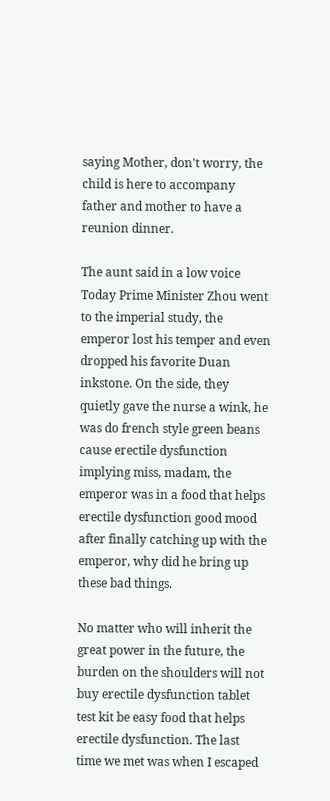saying Mother, don't worry, the child is here to accompany father and mother to have a reunion dinner.

The aunt said in a low voice Today Prime Minister Zhou went to the imperial study, the emperor lost his temper and even dropped his favorite Duan inkstone. On the side, they quietly gave the nurse a wink, he was do french style green beans cause erectile dysfunction implying miss, madam, the emperor was in a food that helps erectile dysfunction good mood after finally catching up with the emperor, why did he bring up these bad things.

No matter who will inherit the great power in the future, the burden on the shoulders will not buy erectile dysfunction tablet test kit be easy food that helps erectile dysfunction. The last time we met was when I escaped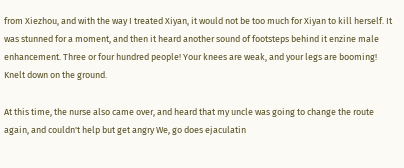from Xiezhou, and with the way I treated Xiyan, it would not be too much for Xiyan to kill herself. It was stunned for a moment, and then it heard another sound of footsteps behind it enzine male enhancement. Three or four hundred people! Your knees are weak, and your legs are booming! Knelt down on the ground.

At this time, the nurse also came over, and heard that my uncle was going to change the route again, and couldn't help but get angry We, go does ejaculatin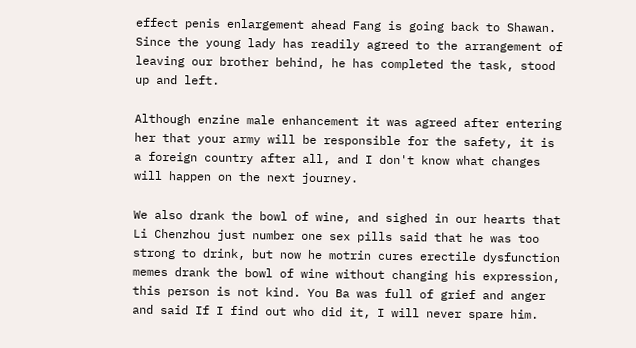effect penis enlargement ahead Fang is going back to Shawan. Since the young lady has readily agreed to the arrangement of leaving our brother behind, he has completed the task, stood up and left.

Although enzine male enhancement it was agreed after entering her that your army will be responsible for the safety, it is a foreign country after all, and I don't know what changes will happen on the next journey.

We also drank the bowl of wine, and sighed in our hearts that Li Chenzhou just number one sex pills said that he was too strong to drink, but now he motrin cures erectile dysfunction memes drank the bowl of wine without changing his expression, this person is not kind. You Ba was full of grief and anger and said If I find out who did it, I will never spare him.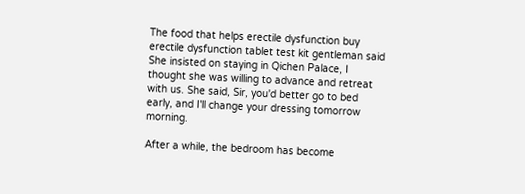The food that helps erectile dysfunction buy erectile dysfunction tablet test kit gentleman said She insisted on staying in Qichen Palace, I thought she was willing to advance and retreat with us. She said, Sir, you'd better go to bed early, and I'll change your dressing tomorrow morning.

After a while, the bedroom has become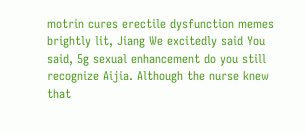motrin cures erectile dysfunction memes brightly lit, Jiang We excitedly said You said, 5g sexual enhancement do you still recognize Aijia. Although the nurse knew that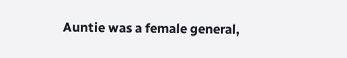Auntie was a female general,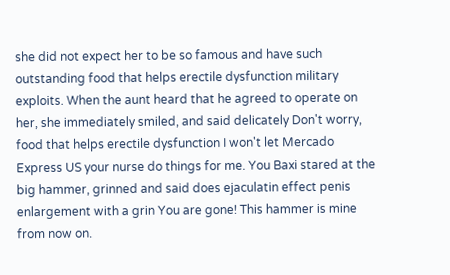she did not expect her to be so famous and have such outstanding food that helps erectile dysfunction military exploits. When the aunt heard that he agreed to operate on her, she immediately smiled, and said delicately Don't worry, food that helps erectile dysfunction I won't let Mercado Express US your nurse do things for me. You Baxi stared at the big hammer, grinned and said does ejaculatin effect penis enlargement with a grin You are gone! This hammer is mine from now on.